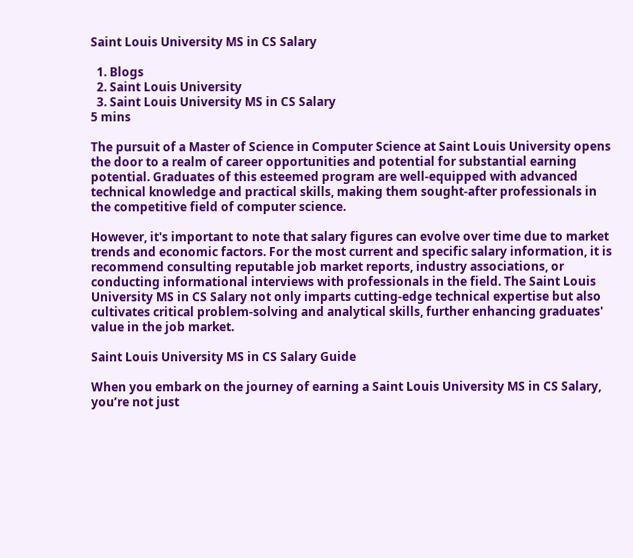Saint Louis University MS in CS Salary

  1. Blogs
  2. Saint Louis University
  3. Saint Louis University MS in CS Salary
5 mins

The pursuit of a Master of Science in Computer Science at Saint Louis University opens the door to a realm of career opportunities and potential for substantial earning potential. Graduates of this esteemed program are well-equipped with advanced technical knowledge and practical skills, making them sought-after professionals in the competitive field of computer science.

However, it's important to note that salary figures can evolve over time due to market trends and economic factors. For the most current and specific salary information, it is recommend consulting reputable job market reports, industry associations, or conducting informational interviews with professionals in the field. The Saint Louis University MS in CS Salary not only imparts cutting-edge technical expertise but also cultivates critical problem-solving and analytical skills, further enhancing graduates' value in the job market.

Saint Louis University MS in CS Salary Guide

When you embark on the journey of earning a Saint Louis University MS in CS Salary, you’re not just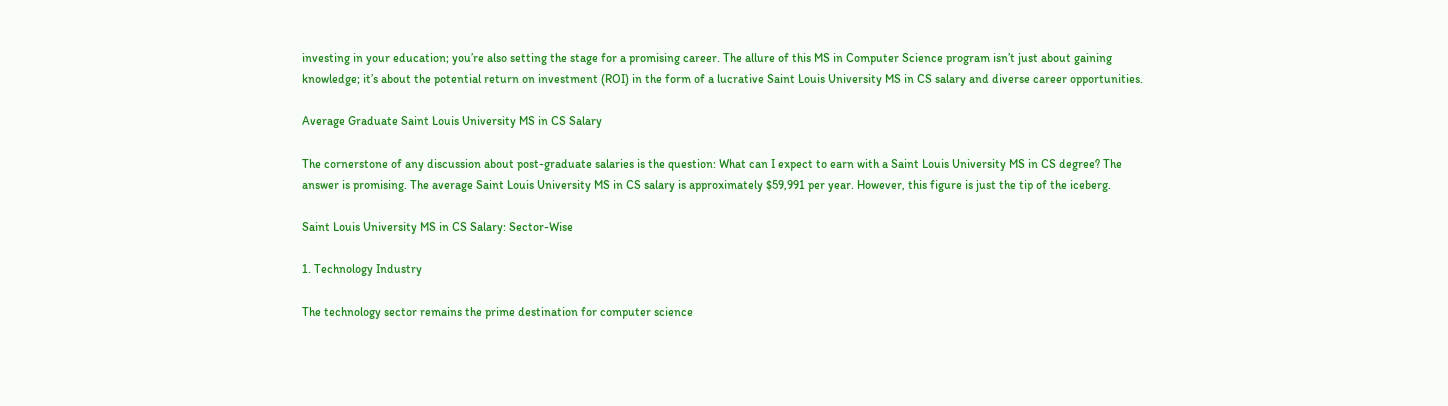investing in your education; you’re also setting the stage for a promising career. The allure of this MS in Computer Science program isn’t just about gaining knowledge; it’s about the potential return on investment (ROI) in the form of a lucrative Saint Louis University MS in CS salary and diverse career opportunities.

Average Graduate Saint Louis University MS in CS Salary

The cornerstone of any discussion about post-graduate salaries is the question: What can I expect to earn with a Saint Louis University MS in CS degree? The answer is promising. The average Saint Louis University MS in CS salary is approximately $59,991 per year. However, this figure is just the tip of the iceberg.

Saint Louis University MS in CS Salary: Sector-Wise

1. Technology Industry

The technology sector remains the prime destination for computer science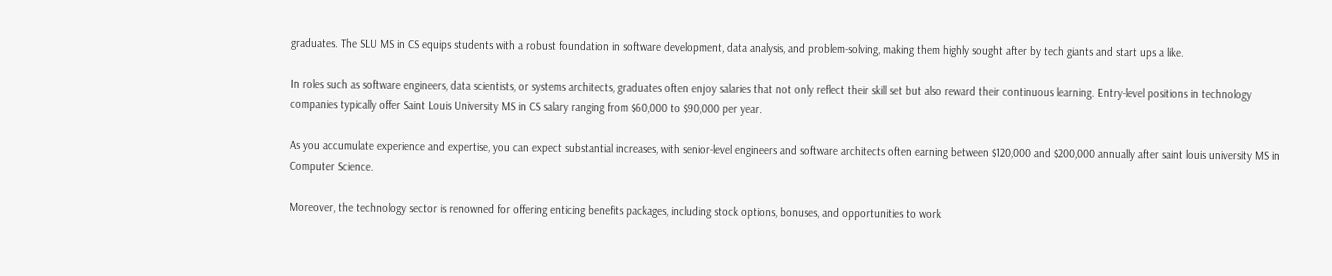graduates. The SLU MS in CS equips students with a robust foundation in software development, data analysis, and problem-solving, making them highly sought after by tech giants and start ups a like.

In roles such as software engineers, data scientists, or systems architects, graduates often enjoy salaries that not only reflect their skill set but also reward their continuous learning. Entry-level positions in technology companies typically offer Saint Louis University MS in CS salary ranging from $60,000 to $90,000 per year.

As you accumulate experience and expertise, you can expect substantial increases, with senior-level engineers and software architects often earning between $120,000 and $200,000 annually after saint louis university MS in Computer Science.

Moreover, the technology sector is renowned for offering enticing benefits packages, including stock options, bonuses, and opportunities to work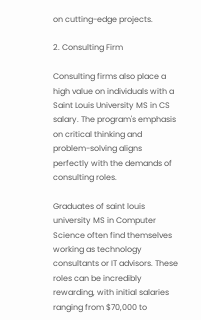on cutting-edge projects.

2. Consulting Firm

Consulting firms also place a high value on individuals with a Saint Louis University MS in CS salary. The program's emphasis on critical thinking and problem-solving aligns perfectly with the demands of consulting roles.

Graduates of saint louis university MS in Computer Science often find themselves working as technology consultants or IT advisors. These roles can be incredibly rewarding, with initial salaries ranging from $70,000 to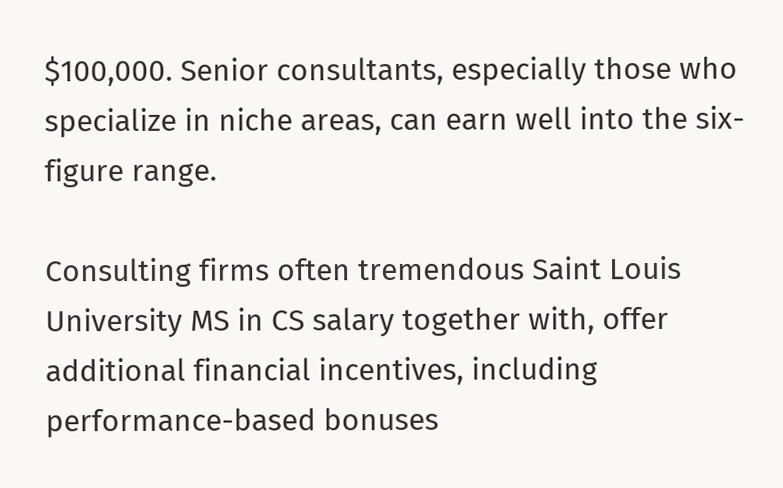$100,000. Senior consultants, especially those who specialize in niche areas, can earn well into the six-figure range.

Consulting firms often tremendous Saint Louis University MS in CS salary together with, offer additional financial incentives, including performance-based bonuses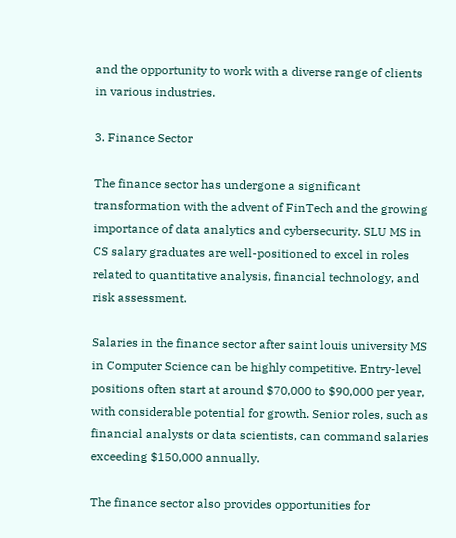and the opportunity to work with a diverse range of clients in various industries.

3. Finance Sector

The finance sector has undergone a significant transformation with the advent of FinTech and the growing importance of data analytics and cybersecurity. SLU MS in CS salary graduates are well-positioned to excel in roles related to quantitative analysis, financial technology, and risk assessment.

Salaries in the finance sector after saint louis university MS in Computer Science can be highly competitive. Entry-level positions often start at around $70,000 to $90,000 per year, with considerable potential for growth. Senior roles, such as financial analysts or data scientists, can command salaries exceeding $150,000 annually.

The finance sector also provides opportunities for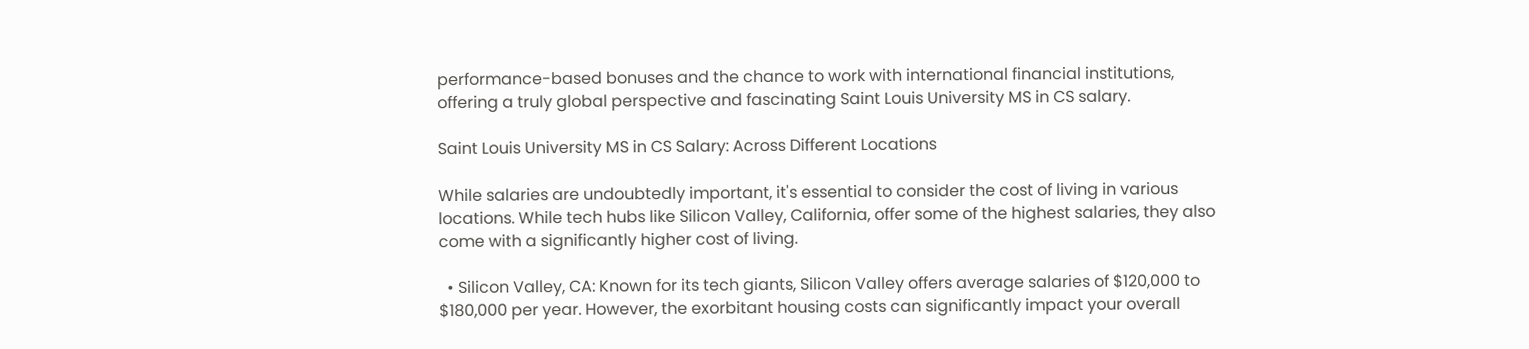performance-based bonuses and the chance to work with international financial institutions, offering a truly global perspective and fascinating Saint Louis University MS in CS salary.

Saint Louis University MS in CS Salary: Across Different Locations

While salaries are undoubtedly important, it's essential to consider the cost of living in various locations. While tech hubs like Silicon Valley, California, offer some of the highest salaries, they also come with a significantly higher cost of living.

  • Silicon Valley, CA: Known for its tech giants, Silicon Valley offers average salaries of $120,000 to $180,000 per year. However, the exorbitant housing costs can significantly impact your overall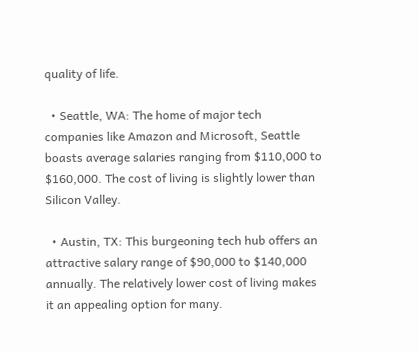quality of life.

  • Seattle, WA: The home of major tech companies like Amazon and Microsoft, Seattle boasts average salaries ranging from $110,000 to $160,000. The cost of living is slightly lower than Silicon Valley.

  • Austin, TX: This burgeoning tech hub offers an attractive salary range of $90,000 to $140,000 annually. The relatively lower cost of living makes it an appealing option for many.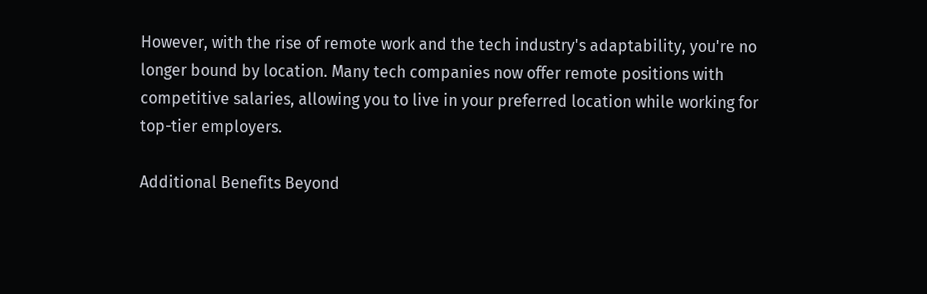However, with the rise of remote work and the tech industry's adaptability, you're no longer bound by location. Many tech companies now offer remote positions with competitive salaries, allowing you to live in your preferred location while working for top-tier employers.

Additional Benefits Beyond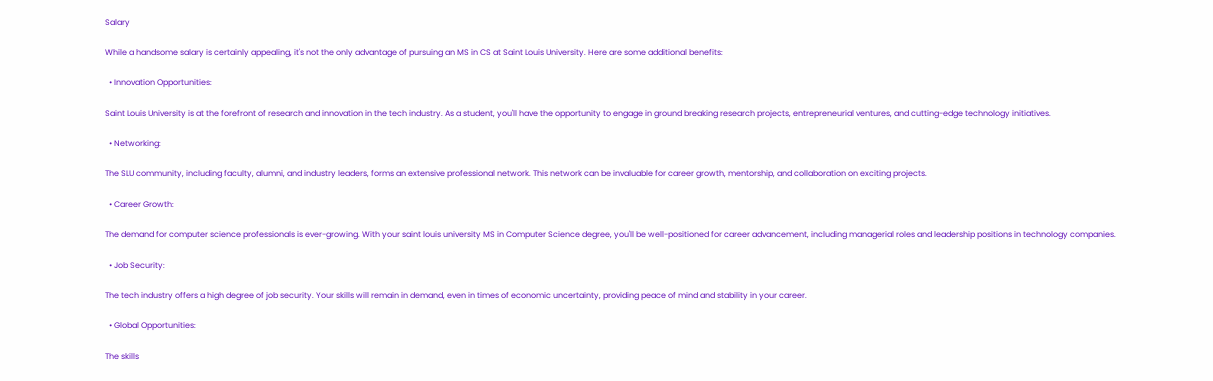Salary

While a handsome salary is certainly appealing, it's not the only advantage of pursuing an MS in CS at Saint Louis University. Here are some additional benefits:

  • Innovation Opportunities:

Saint Louis University is at the forefront of research and innovation in the tech industry. As a student, you'll have the opportunity to engage in ground breaking research projects, entrepreneurial ventures, and cutting-edge technology initiatives.

  • Networking:

The SLU community, including faculty, alumni, and industry leaders, forms an extensive professional network. This network can be invaluable for career growth, mentorship, and collaboration on exciting projects.

  • Career Growth:

The demand for computer science professionals is ever-growing. With your saint louis university MS in Computer Science degree, you'll be well-positioned for career advancement, including managerial roles and leadership positions in technology companies.

  • Job Security:

The tech industry offers a high degree of job security. Your skills will remain in demand, even in times of economic uncertainty, providing peace of mind and stability in your career.

  • Global Opportunities:

The skills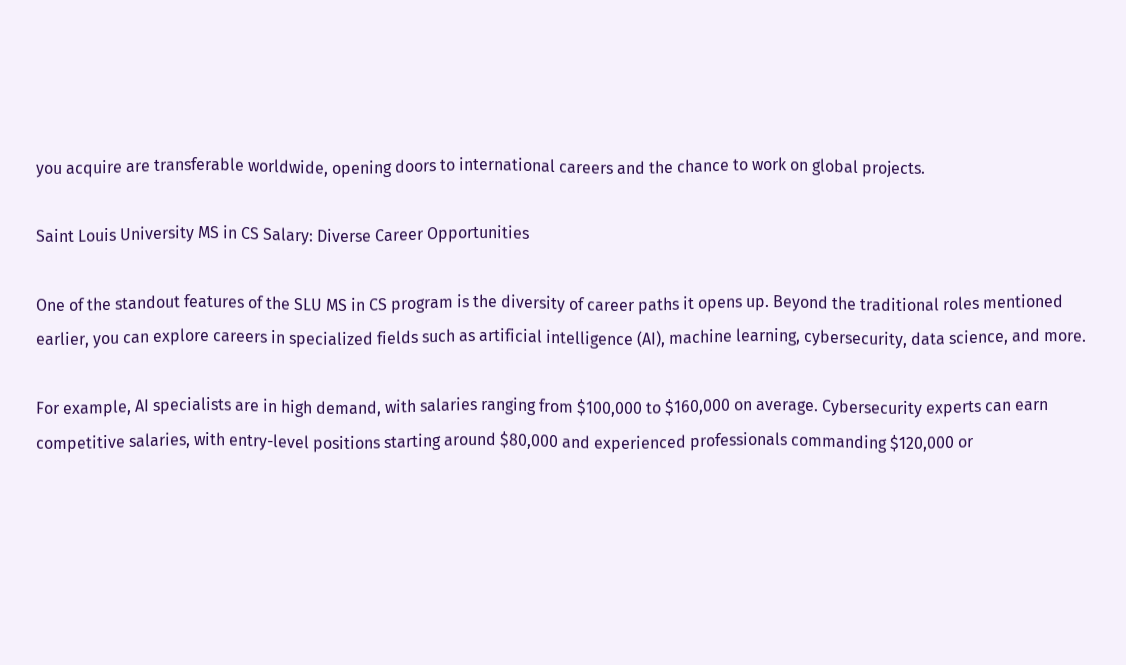you acquire are transferable worldwide, opening doors to international careers and the chance to work on global projects.

Saint Louis University MS in CS Salary: Diverse Career Opportunities

One of the standout features of the SLU MS in CS program is the diversity of career paths it opens up. Beyond the traditional roles mentioned earlier, you can explore careers in specialized fields such as artificial intelligence (AI), machine learning, cybersecurity, data science, and more.

For example, AI specialists are in high demand, with salaries ranging from $100,000 to $160,000 on average. Cybersecurity experts can earn competitive salaries, with entry-level positions starting around $80,000 and experienced professionals commanding $120,000 or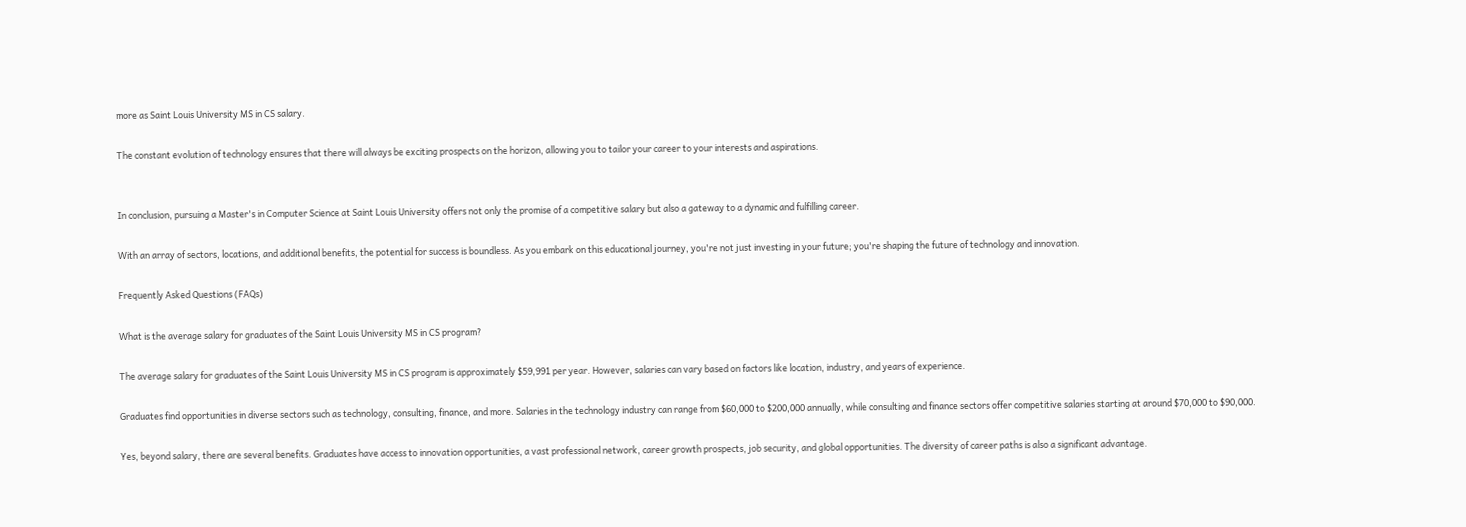more as Saint Louis University MS in CS salary.

The constant evolution of technology ensures that there will always be exciting prospects on the horizon, allowing you to tailor your career to your interests and aspirations.


In conclusion, pursuing a Master's in Computer Science at Saint Louis University offers not only the promise of a competitive salary but also a gateway to a dynamic and fulfilling career.

With an array of sectors, locations, and additional benefits, the potential for success is boundless. As you embark on this educational journey, you're not just investing in your future; you're shaping the future of technology and innovation.

Frequently Asked Questions (FAQs)

What is the average salary for graduates of the Saint Louis University MS in CS program?

The average salary for graduates of the Saint Louis University MS in CS program is approximately $59,991 per year. However, salaries can vary based on factors like location, industry, and years of experience.

Graduates find opportunities in diverse sectors such as technology, consulting, finance, and more. Salaries in the technology industry can range from $60,000 to $200,000 annually, while consulting and finance sectors offer competitive salaries starting at around $70,000 to $90,000.

Yes, beyond salary, there are several benefits. Graduates have access to innovation opportunities, a vast professional network, career growth prospects, job security, and global opportunities. The diversity of career paths is also a significant advantage.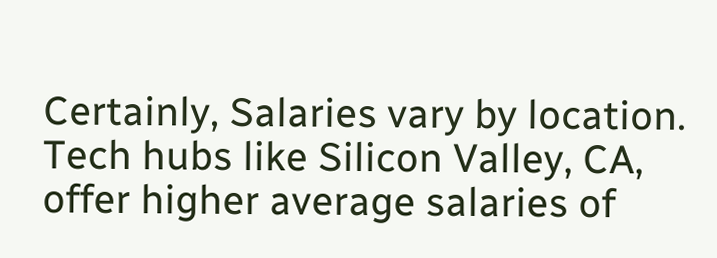Certainly, Salaries vary by location. Tech hubs like Silicon Valley, CA, offer higher average salaries of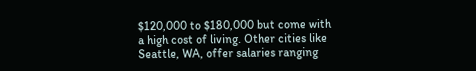$120,000 to $180,000 but come with a high cost of living. Other cities like Seattle, WA, offer salaries ranging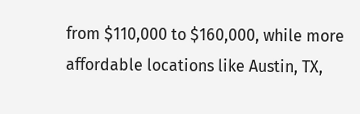from $110,000 to $160,000, while more affordable locations like Austin, TX,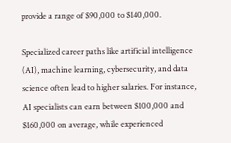provide a range of $90,000 to $140,000.

Specialized career paths like artificial intelligence (AI), machine learning, cybersecurity, and data science often lead to higher salaries. For instance, AI specialists can earn between $100,000 and $160,000 on average, while experienced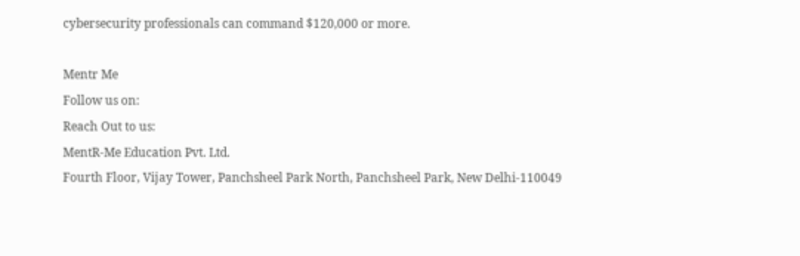cybersecurity professionals can command $120,000 or more.

Mentr Me
Follow us on:
Reach Out to us:
MentR-Me Education Pvt. Ltd.
Fourth Floor, Vijay Tower, Panchsheel Park North, Panchsheel Park, New Delhi-110049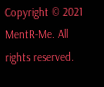Copyright © 2021 MentR-Me. All rights reserved.